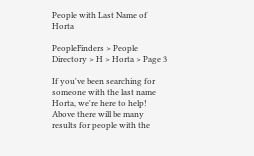People with Last Name of Horta

PeopleFinders > People Directory > H > Horta > Page 3

If you've been searching for someone with the last name Horta, we're here to help! Above there will be many results for people with the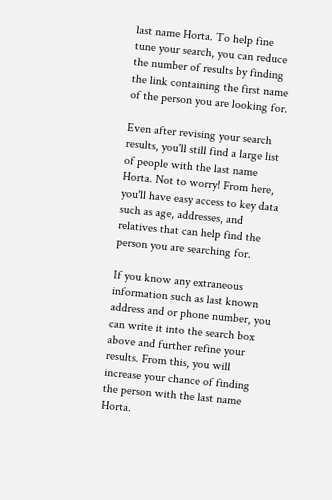last name Horta. To help fine tune your search, you can reduce the number of results by finding the link containing the first name of the person you are looking for.

Even after revising your search results, you'll still find a large list of people with the last name Horta. Not to worry! From here, you'll have easy access to key data such as age, addresses, and relatives that can help find the person you are searching for.

If you know any extraneous information such as last known address and or phone number, you can write it into the search box above and further refine your results. From this, you will increase your chance of finding the person with the last name Horta.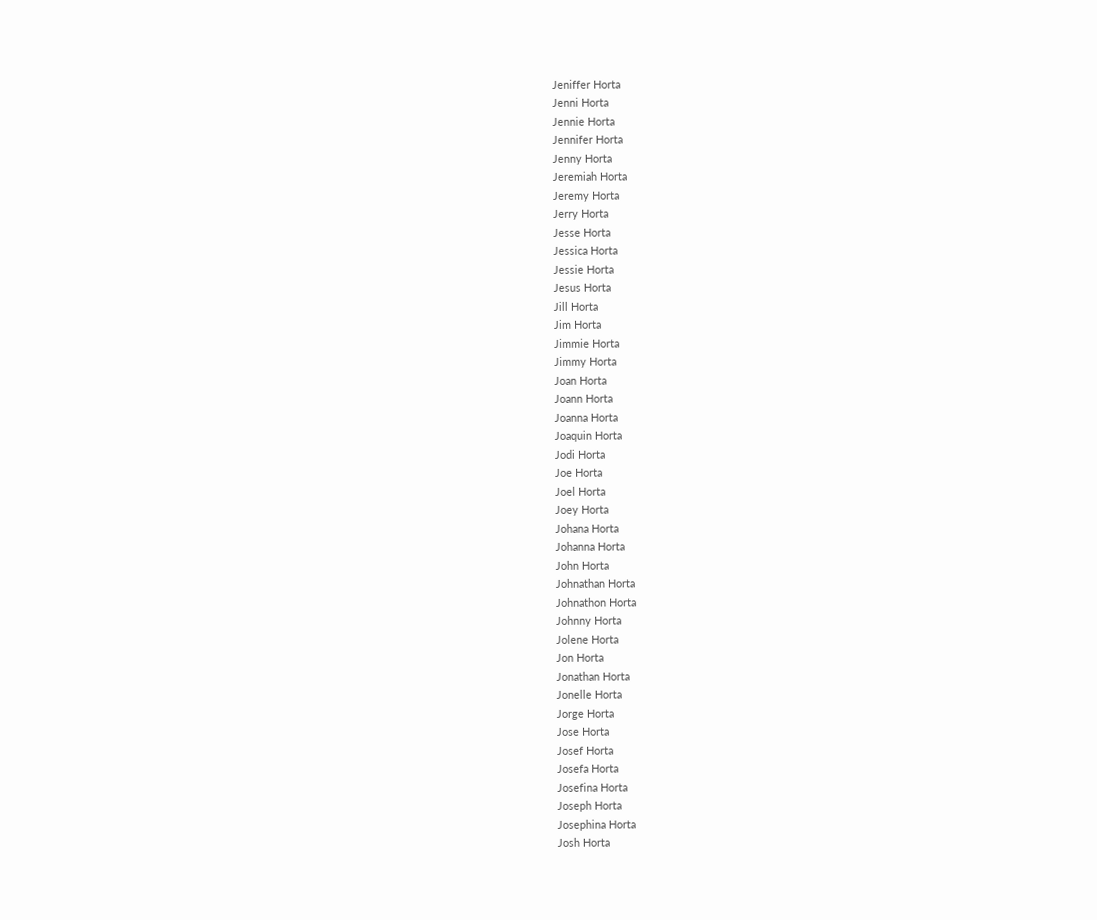Jeniffer Horta
Jenni Horta
Jennie Horta
Jennifer Horta
Jenny Horta
Jeremiah Horta
Jeremy Horta
Jerry Horta
Jesse Horta
Jessica Horta
Jessie Horta
Jesus Horta
Jill Horta
Jim Horta
Jimmie Horta
Jimmy Horta
Joan Horta
Joann Horta
Joanna Horta
Joaquin Horta
Jodi Horta
Joe Horta
Joel Horta
Joey Horta
Johana Horta
Johanna Horta
John Horta
Johnathan Horta
Johnathon Horta
Johnny Horta
Jolene Horta
Jon Horta
Jonathan Horta
Jonelle Horta
Jorge Horta
Jose Horta
Josef Horta
Josefa Horta
Josefina Horta
Joseph Horta
Josephina Horta
Josh Horta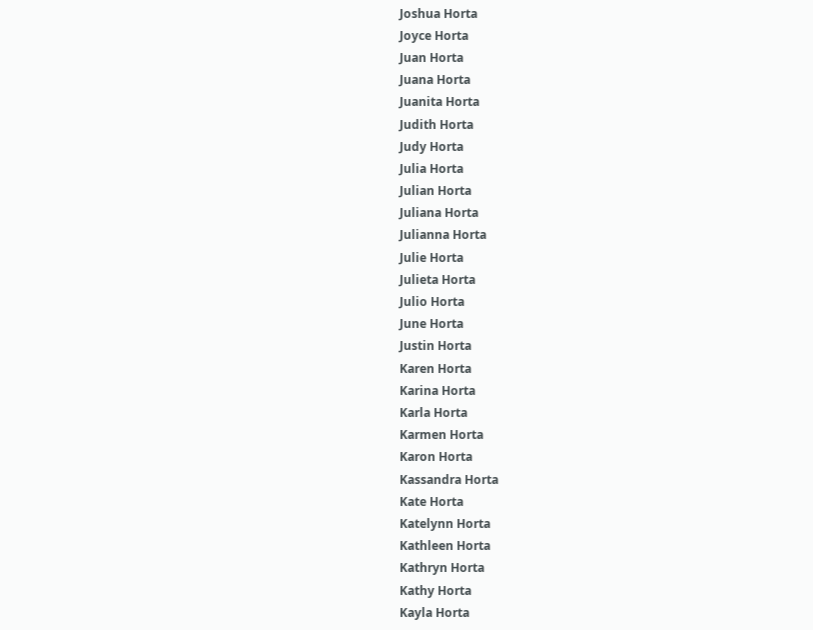Joshua Horta
Joyce Horta
Juan Horta
Juana Horta
Juanita Horta
Judith Horta
Judy Horta
Julia Horta
Julian Horta
Juliana Horta
Julianna Horta
Julie Horta
Julieta Horta
Julio Horta
June Horta
Justin Horta
Karen Horta
Karina Horta
Karla Horta
Karmen Horta
Karon Horta
Kassandra Horta
Kate Horta
Katelynn Horta
Kathleen Horta
Kathryn Horta
Kathy Horta
Kayla Horta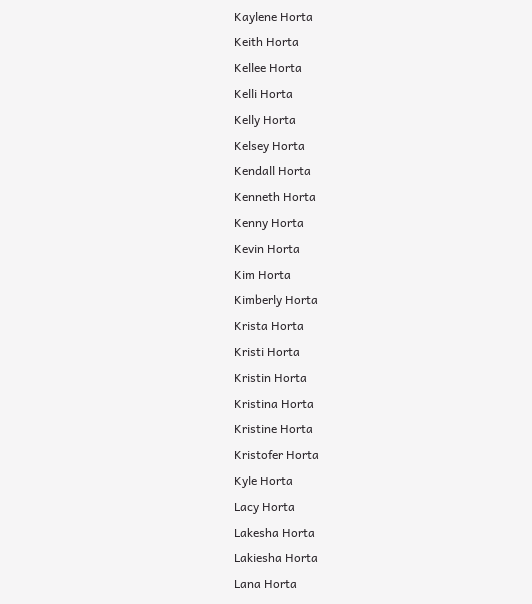Kaylene Horta
Keith Horta
Kellee Horta
Kelli Horta
Kelly Horta
Kelsey Horta
Kendall Horta
Kenneth Horta
Kenny Horta
Kevin Horta
Kim Horta
Kimberly Horta
Krista Horta
Kristi Horta
Kristin Horta
Kristina Horta
Kristine Horta
Kristofer Horta
Kyle Horta
Lacy Horta
Lakesha Horta
Lakiesha Horta
Lana Horta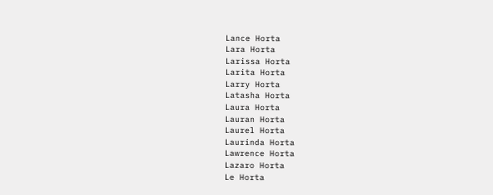Lance Horta
Lara Horta
Larissa Horta
Larita Horta
Larry Horta
Latasha Horta
Laura Horta
Lauran Horta
Laurel Horta
Laurinda Horta
Lawrence Horta
Lazaro Horta
Le Horta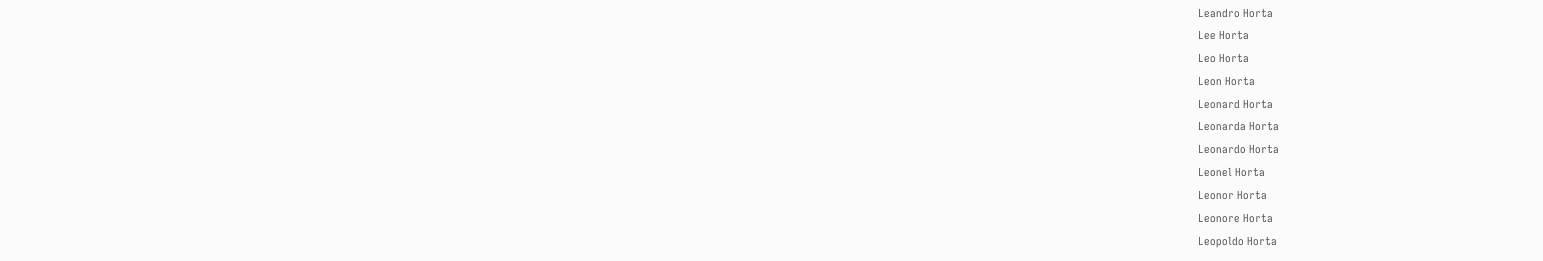Leandro Horta
Lee Horta
Leo Horta
Leon Horta
Leonard Horta
Leonarda Horta
Leonardo Horta
Leonel Horta
Leonor Horta
Leonore Horta
Leopoldo Horta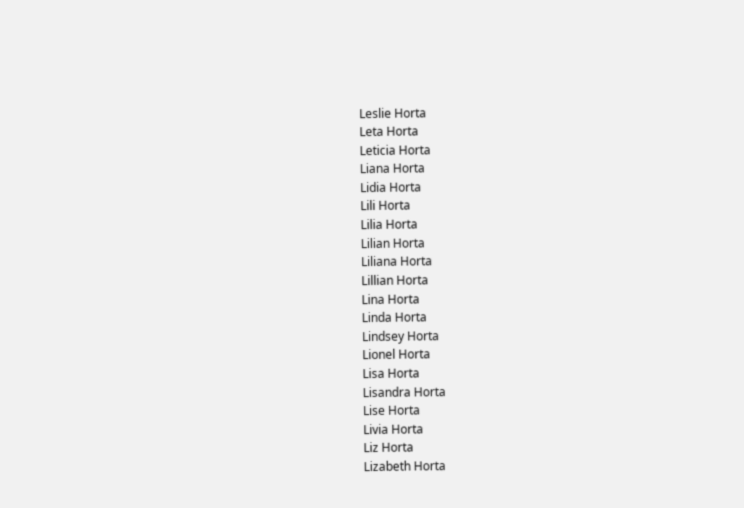Leslie Horta
Leta Horta
Leticia Horta
Liana Horta
Lidia Horta
Lili Horta
Lilia Horta
Lilian Horta
Liliana Horta
Lillian Horta
Lina Horta
Linda Horta
Lindsey Horta
Lionel Horta
Lisa Horta
Lisandra Horta
Lise Horta
Livia Horta
Liz Horta
Lizabeth Horta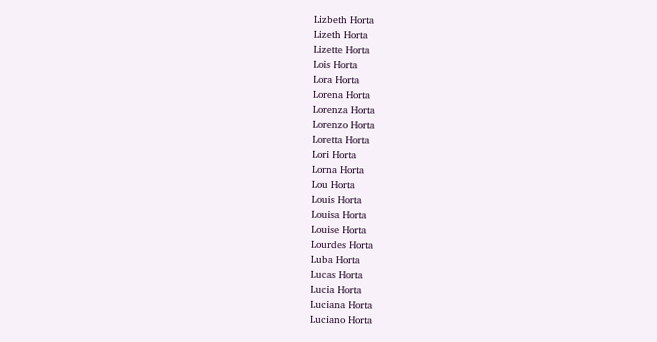Lizbeth Horta
Lizeth Horta
Lizette Horta
Lois Horta
Lora Horta
Lorena Horta
Lorenza Horta
Lorenzo Horta
Loretta Horta
Lori Horta
Lorna Horta
Lou Horta
Louis Horta
Louisa Horta
Louise Horta
Lourdes Horta
Luba Horta
Lucas Horta
Lucia Horta
Luciana Horta
Luciano Horta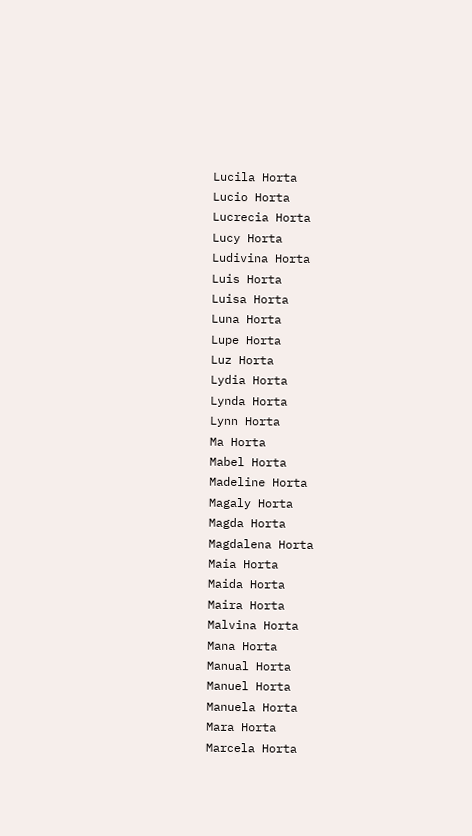Lucila Horta
Lucio Horta
Lucrecia Horta
Lucy Horta
Ludivina Horta
Luis Horta
Luisa Horta
Luna Horta
Lupe Horta
Luz Horta
Lydia Horta
Lynda Horta
Lynn Horta
Ma Horta
Mabel Horta
Madeline Horta
Magaly Horta
Magda Horta
Magdalena Horta
Maia Horta
Maida Horta
Maira Horta
Malvina Horta
Mana Horta
Manual Horta
Manuel Horta
Manuela Horta
Mara Horta
Marcela Horta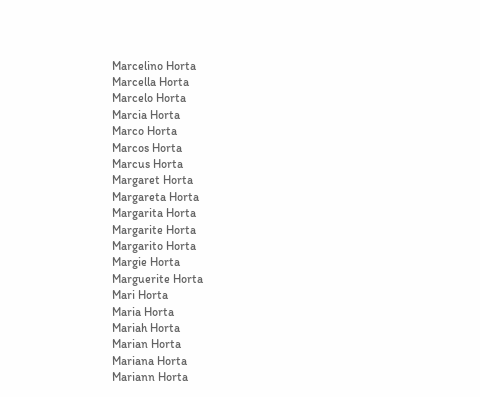Marcelino Horta
Marcella Horta
Marcelo Horta
Marcia Horta
Marco Horta
Marcos Horta
Marcus Horta
Margaret Horta
Margareta Horta
Margarita Horta
Margarite Horta
Margarito Horta
Margie Horta
Marguerite Horta
Mari Horta
Maria Horta
Mariah Horta
Marian Horta
Mariana Horta
Mariann Horta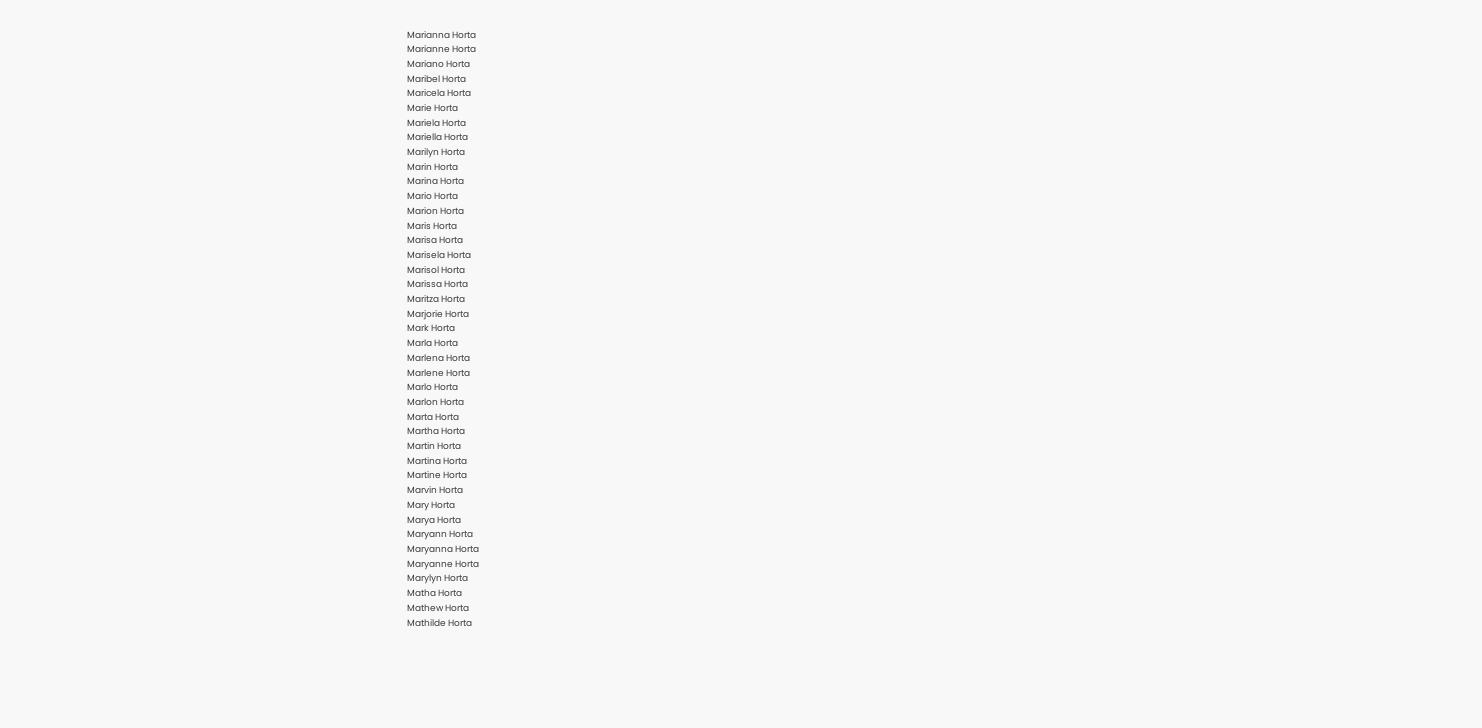Marianna Horta
Marianne Horta
Mariano Horta
Maribel Horta
Maricela Horta
Marie Horta
Mariela Horta
Mariella Horta
Marilyn Horta
Marin Horta
Marina Horta
Mario Horta
Marion Horta
Maris Horta
Marisa Horta
Marisela Horta
Marisol Horta
Marissa Horta
Maritza Horta
Marjorie Horta
Mark Horta
Marla Horta
Marlena Horta
Marlene Horta
Marlo Horta
Marlon Horta
Marta Horta
Martha Horta
Martin Horta
Martina Horta
Martine Horta
Marvin Horta
Mary Horta
Marya Horta
Maryann Horta
Maryanna Horta
Maryanne Horta
Marylyn Horta
Matha Horta
Mathew Horta
Mathilde Horta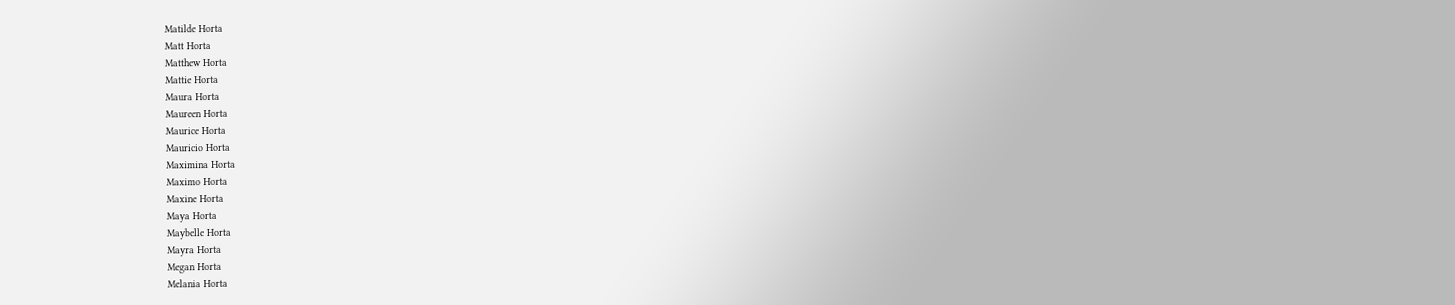Matilde Horta
Matt Horta
Matthew Horta
Mattie Horta
Maura Horta
Maureen Horta
Maurice Horta
Mauricio Horta
Maximina Horta
Maximo Horta
Maxine Horta
Maya Horta
Maybelle Horta
Mayra Horta
Megan Horta
Melania Horta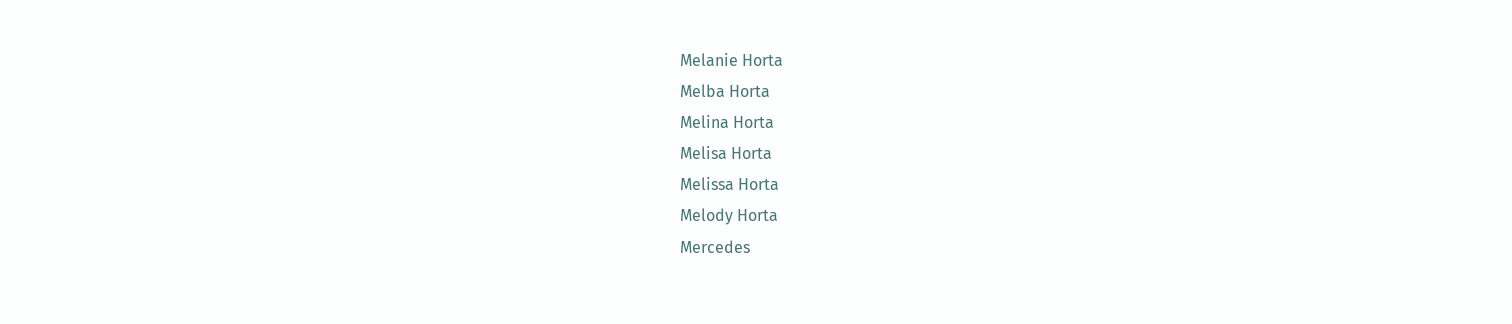Melanie Horta
Melba Horta
Melina Horta
Melisa Horta
Melissa Horta
Melody Horta
Mercedes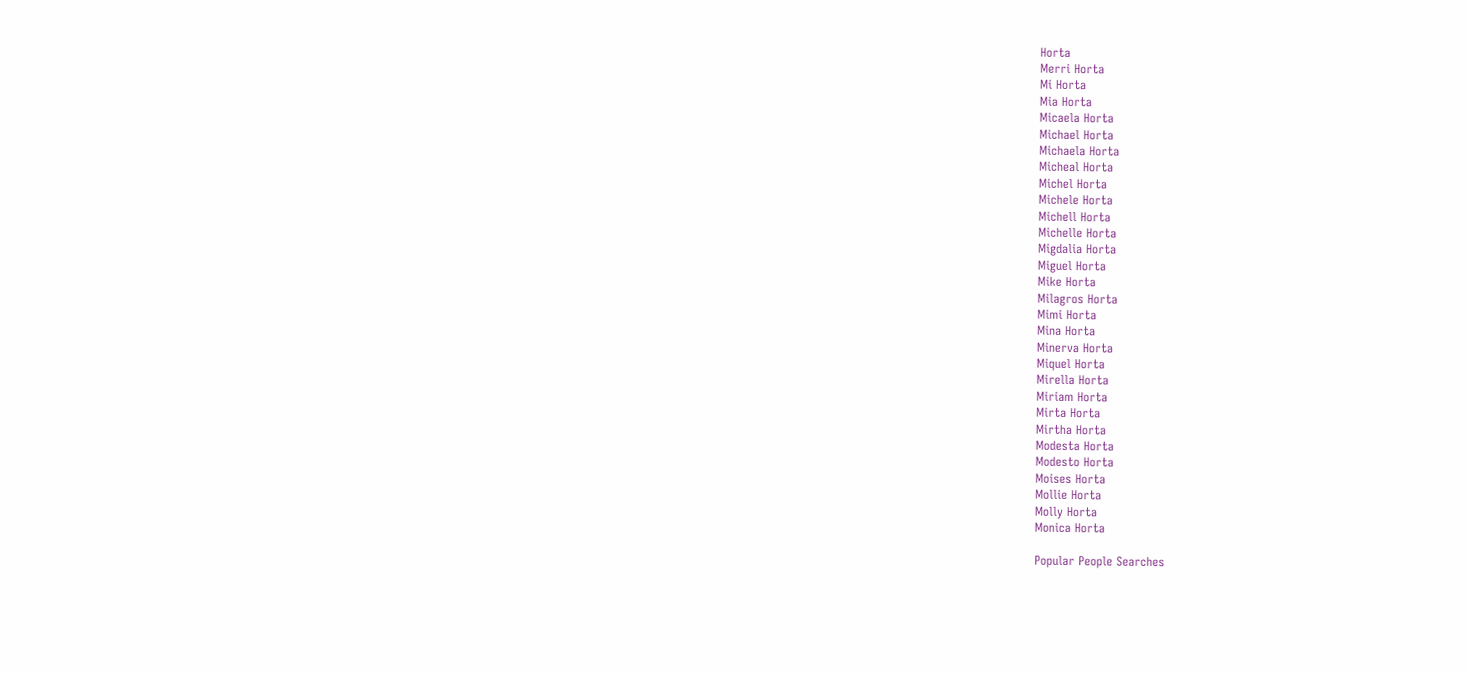Horta
Merri Horta
Mi Horta
Mia Horta
Micaela Horta
Michael Horta
Michaela Horta
Micheal Horta
Michel Horta
Michele Horta
Michell Horta
Michelle Horta
Migdalia Horta
Miguel Horta
Mike Horta
Milagros Horta
Mimi Horta
Mina Horta
Minerva Horta
Miquel Horta
Mirella Horta
Miriam Horta
Mirta Horta
Mirtha Horta
Modesta Horta
Modesto Horta
Moises Horta
Mollie Horta
Molly Horta
Monica Horta

Popular People Searches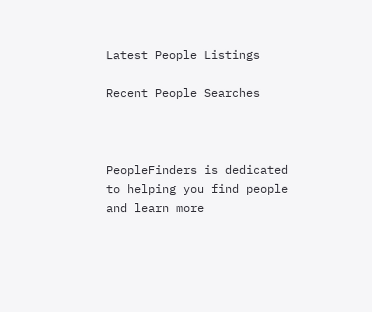Latest People Listings

Recent People Searches



PeopleFinders is dedicated to helping you find people and learn more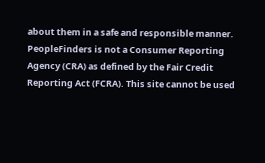about them in a safe and responsible manner. PeopleFinders is not a Consumer Reporting Agency (CRA) as defined by the Fair Credit Reporting Act (FCRA). This site cannot be used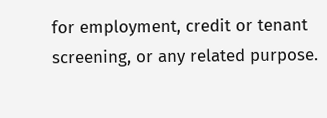for employment, credit or tenant screening, or any related purpose.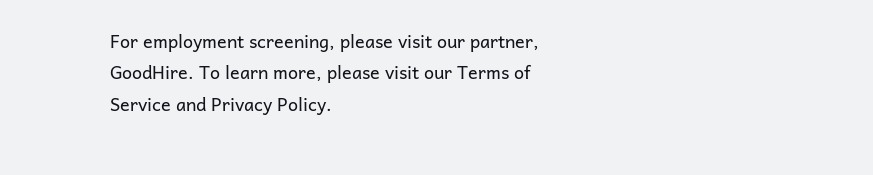For employment screening, please visit our partner, GoodHire. To learn more, please visit our Terms of Service and Privacy Policy.